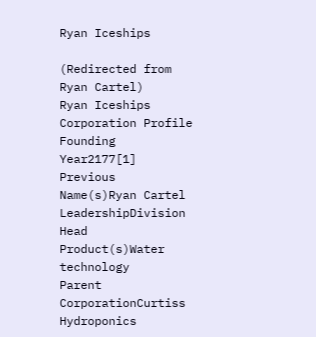Ryan Iceships

(Redirected from Ryan Cartel)
Ryan Iceships
Corporation Profile
Founding Year2177[1]
Previous Name(s)Ryan Cartel
LeadershipDivision Head
Product(s)Water technology
Parent CorporationCurtiss Hydroponics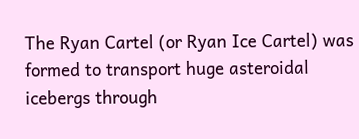The Ryan Cartel (or Ryan Ice Cartel) was formed to transport huge asteroidal icebergs through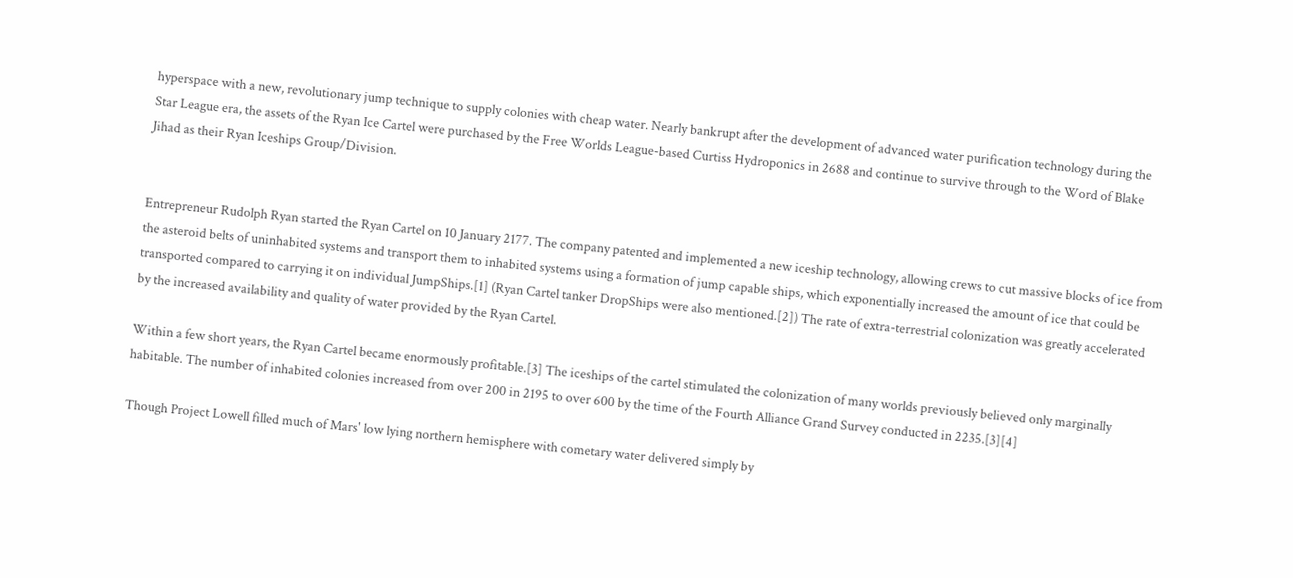hyperspace with a new, revolutionary jump technique to supply colonies with cheap water. Nearly bankrupt after the development of advanced water purification technology during the Star League era, the assets of the Ryan Ice Cartel were purchased by the Free Worlds League-based Curtiss Hydroponics in 2688 and continue to survive through to the Word of Blake Jihad as their Ryan Iceships Group/Division.


Entrepreneur Rudolph Ryan started the Ryan Cartel on 10 January 2177. The company patented and implemented a new iceship technology, allowing crews to cut massive blocks of ice from the asteroid belts of uninhabited systems and transport them to inhabited systems using a formation of jump capable ships, which exponentially increased the amount of ice that could be transported compared to carrying it on individual JumpShips.[1] (Ryan Cartel tanker DropShips were also mentioned.[2]) The rate of extra-terrestrial colonization was greatly accelerated by the increased availability and quality of water provided by the Ryan Cartel.

Within a few short years, the Ryan Cartel became enormously profitable.[3] The iceships of the cartel stimulated the colonization of many worlds previously believed only marginally habitable. The number of inhabited colonies increased from over 200 in 2195 to over 600 by the time of the Fourth Alliance Grand Survey conducted in 2235.[3][4]

Though Project Lowell filled much of Mars' low lying northern hemisphere with cometary water delivered simply by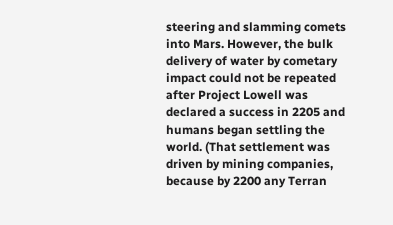steering and slamming comets into Mars. However, the bulk delivery of water by cometary impact could not be repeated after Project Lowell was declared a success in 2205 and humans began settling the world. (That settlement was driven by mining companies, because by 2200 any Terran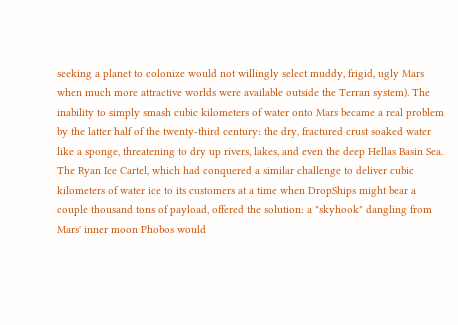seeking a planet to colonize would not willingly select muddy, frigid, ugly Mars when much more attractive worlds were available outside the Terran system). The inability to simply smash cubic kilometers of water onto Mars became a real problem by the latter half of the twenty-third century: the dry, fractured crust soaked water like a sponge, threatening to dry up rivers, lakes, and even the deep Hellas Basin Sea. The Ryan Ice Cartel, which had conquered a similar challenge to deliver cubic kilometers of water ice to its customers at a time when DropShips might bear a couple thousand tons of payload, offered the solution: a "skyhook" dangling from Mars' inner moon Phobos would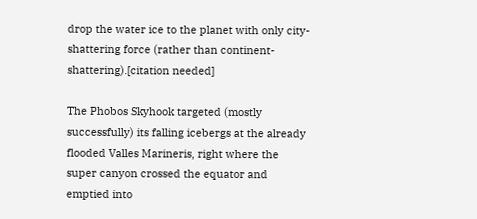drop the water ice to the planet with only city-shattering force (rather than continent-shattering).[citation needed]

The Phobos Skyhook targeted (mostly successfully) its falling icebergs at the already flooded Valles Marineris, right where the super canyon crossed the equator and emptied into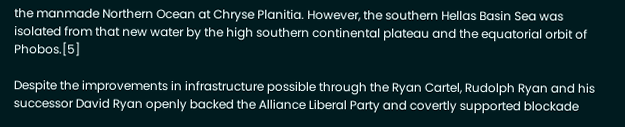the manmade Northern Ocean at Chryse Planitia. However, the southern Hellas Basin Sea was isolated from that new water by the high southern continental plateau and the equatorial orbit of Phobos.[5]

Despite the improvements in infrastructure possible through the Ryan Cartel, Rudolph Ryan and his successor David Ryan openly backed the Alliance Liberal Party and covertly supported blockade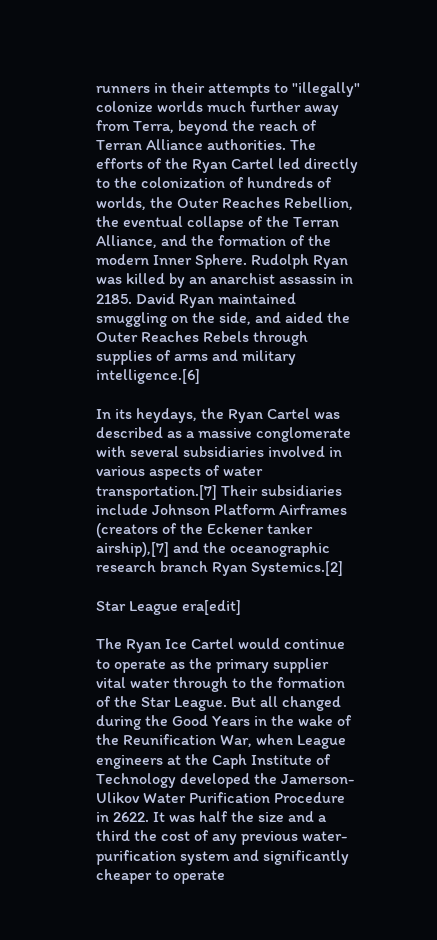runners in their attempts to "illegally" colonize worlds much further away from Terra, beyond the reach of Terran Alliance authorities. The efforts of the Ryan Cartel led directly to the colonization of hundreds of worlds, the Outer Reaches Rebellion, the eventual collapse of the Terran Alliance, and the formation of the modern Inner Sphere. Rudolph Ryan was killed by an anarchist assassin in 2185. David Ryan maintained smuggling on the side, and aided the Outer Reaches Rebels through supplies of arms and military intelligence.[6]

In its heydays, the Ryan Cartel was described as a massive conglomerate with several subsidiaries involved in various aspects of water transportation.[7] Their subsidiaries include Johnson Platform Airframes (creators of the Eckener tanker airship),[7] and the oceanographic research branch Ryan Systemics.[2]

Star League era[edit]

The Ryan Ice Cartel would continue to operate as the primary supplier vital water through to the formation of the Star League. But all changed during the Good Years in the wake of the Reunification War, when League engineers at the Caph Institute of Technology developed the Jamerson-Ulikov Water Purification Procedure in 2622. It was half the size and a third the cost of any previous water-purification system and significantly cheaper to operate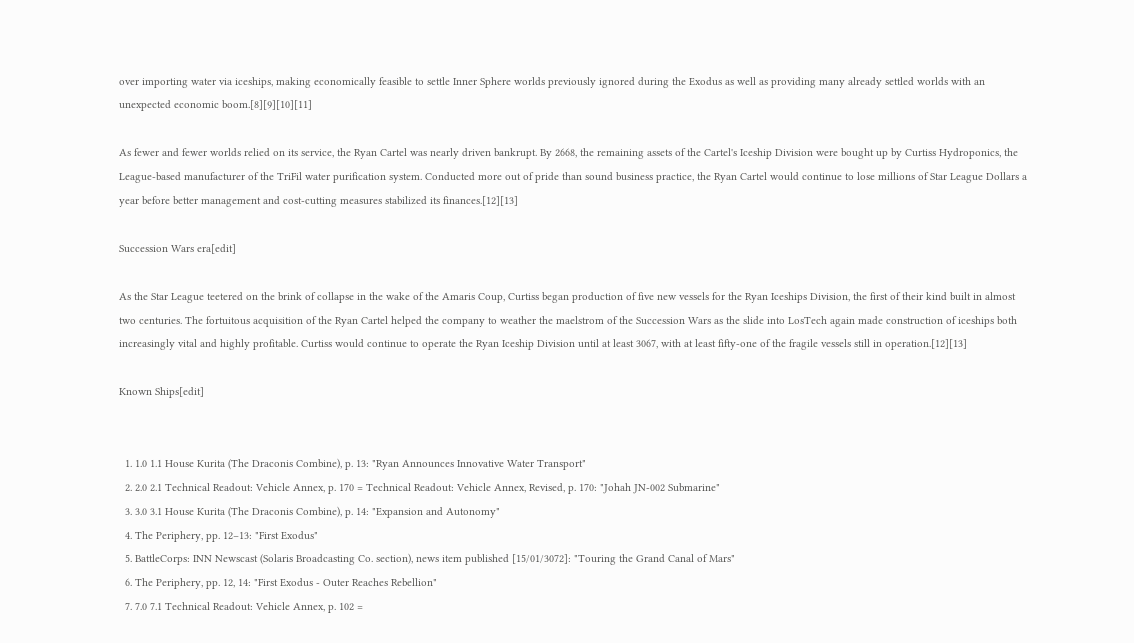over importing water via iceships, making economically feasible to settle Inner Sphere worlds previously ignored during the Exodus as well as providing many already settled worlds with an unexpected economic boom.[8][9][10][11]

As fewer and fewer worlds relied on its service, the Ryan Cartel was nearly driven bankrupt. By 2668, the remaining assets of the Cartel's Iceship Division were bought up by Curtiss Hydroponics, the League-based manufacturer of the TriFil water purification system. Conducted more out of pride than sound business practice, the Ryan Cartel would continue to lose millions of Star League Dollars a year before better management and cost-cutting measures stabilized its finances.[12][13]

Succession Wars era[edit]

As the Star League teetered on the brink of collapse in the wake of the Amaris Coup, Curtiss began production of five new vessels for the Ryan Iceships Division, the first of their kind built in almost two centuries. The fortuitous acquisition of the Ryan Cartel helped the company to weather the maelstrom of the Succession Wars as the slide into LosTech again made construction of iceships both increasingly vital and highly profitable. Curtiss would continue to operate the Ryan Iceship Division until at least 3067, with at least fifty-one of the fragile vessels still in operation.[12][13]

Known Ships[edit]


  1. 1.0 1.1 House Kurita (The Draconis Combine), p. 13: "Ryan Announces Innovative Water Transport"
  2. 2.0 2.1 Technical Readout: Vehicle Annex, p. 170 = Technical Readout: Vehicle Annex, Revised, p. 170: "Johah JN-002 Submarine"
  3. 3.0 3.1 House Kurita (The Draconis Combine), p. 14: "Expansion and Autonomy"
  4. The Periphery, pp. 12–13: "First Exodus"
  5. BattleCorps: INN Newscast (Solaris Broadcasting Co. section), news item published [15/01/3072]: "Touring the Grand Canal of Mars"
  6. The Periphery, pp. 12, 14: "First Exodus - Outer Reaches Rebellion"
  7. 7.0 7.1 Technical Readout: Vehicle Annex, p. 102 =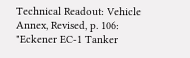Technical Readout: Vehicle Annex, Revised, p. 106: "Eckener EC-1 Tanker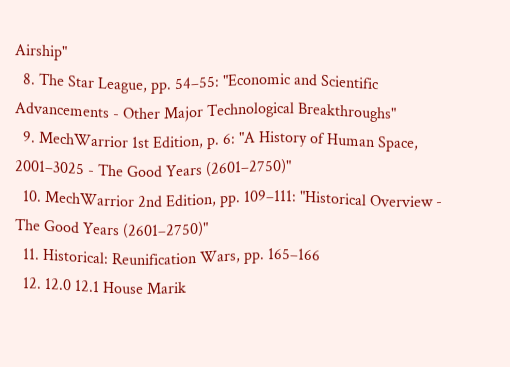Airship"
  8. The Star League, pp. 54–55: "Economic and Scientific Advancements - Other Major Technological Breakthroughs"
  9. MechWarrior 1st Edition, p. 6: "A History of Human Space, 2001–3025 - The Good Years (2601–2750)"
  10. MechWarrior 2nd Edition, pp. 109–111: "Historical Overview - The Good Years (2601–2750)"
  11. Historical: Reunification Wars, pp. 165–166
  12. 12.0 12.1 House Marik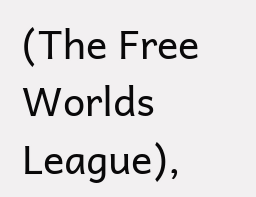(The Free Worlds League),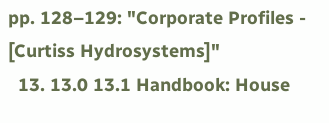pp. 128–129: "Corporate Profiles - [Curtiss Hydrosystems]"
  13. 13.0 13.1 Handbook: House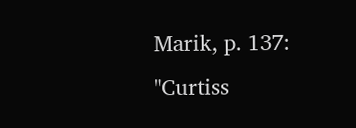Marik, p. 137: "Curtiss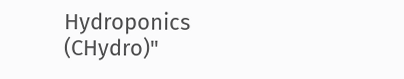Hydroponics (CHydro)"